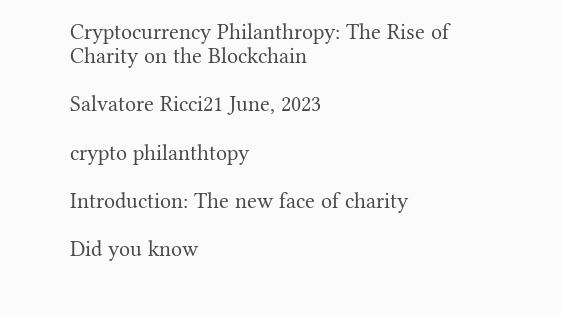Cryptocurrency Philanthropy: The Rise of Charity on the Blockchain

Salvatore Ricci21 June, 2023

crypto philanthtopy

Introduction: The new face of charity

Did you know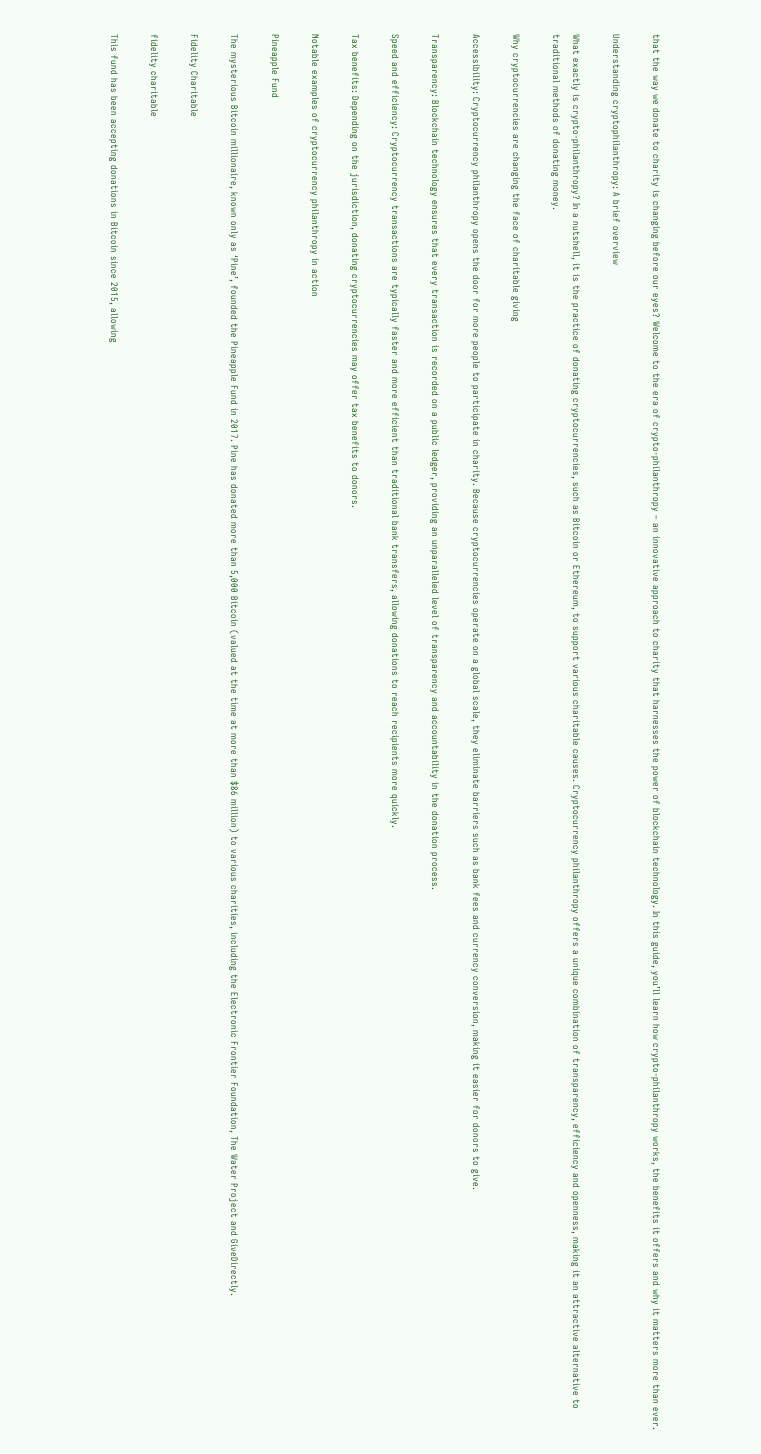that the way we donate to charity is changing before our eyes? Welcome to the era of crypto-philanthropy – an innovative approach to charity that harnesses the power of blockchain technology. In this guide, you’ll learn how crypto-philanthropy works, the benefits it offers and why it matters more than ever.

Understanding cryptophilanthropy: A brief overview

What exactly is crypto-philanthropy? In a nutshell, it is the practice of donating cryptocurrencies, such as Bitcoin or Ethereum, to support various charitable causes. Cryptocurrency philanthropy offers a unique combination of transparency, efficiency and openness, making it an attractive alternative to traditional methods of donating money.

Why cryptocurrencies are changing the face of charitable giving

Accessibility: Cryptocurrency philanthropy opens the door for more people to participate in charity. Because cryptocurrencies operate on a global scale, they eliminate barriers such as bank fees and currency conversion, making it easier for donors to give.

Transparency: Blockchain technology ensures that every transaction is recorded on a public ledger, providing an unparalleled level of transparency and accountability in the donation process.

Speed and efficiency: Cryptocurrency transactions are typically faster and more efficient than traditional bank transfers, allowing donations to reach recipients more quickly.

Tax benefits: Depending on the jurisdiction, donating cryptocurrencies may offer tax benefits to donors.

Notable examples of cryptocurrency philanthropy in action

Pineapple Fund

The mysterious Bitcoin millionaire, known only as ‘Pine’, founded the Pineapple Fund in 2017. Pine has donated more than 5,000 Bitcoin (valued at the time at more than $86 million) to various charities, including the Electronic Frontier Foundation, The Water Project and GiveDirectly.

Fidelity Charitable

fidelity charitable

This fund has been accepting donations in Bitcoin since 2015, allowing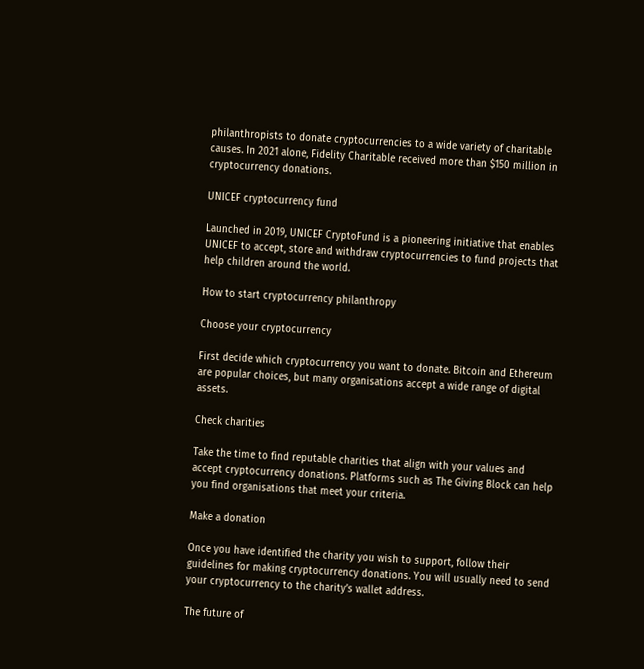philanthropists to donate cryptocurrencies to a wide variety of charitable causes. In 2021 alone, Fidelity Charitable received more than $150 million in cryptocurrency donations.

UNICEF cryptocurrency fund

Launched in 2019, UNICEF CryptoFund is a pioneering initiative that enables UNICEF to accept, store and withdraw cryptocurrencies to fund projects that help children around the world.

How to start cryptocurrency philanthropy

Choose your cryptocurrency

First decide which cryptocurrency you want to donate. Bitcoin and Ethereum are popular choices, but many organisations accept a wide range of digital assets.

Check charities

Take the time to find reputable charities that align with your values and accept cryptocurrency donations. Platforms such as The Giving Block can help you find organisations that meet your criteria.

Make a donation

Once you have identified the charity you wish to support, follow their guidelines for making cryptocurrency donations. You will usually need to send your cryptocurrency to the charity’s wallet address.

The future of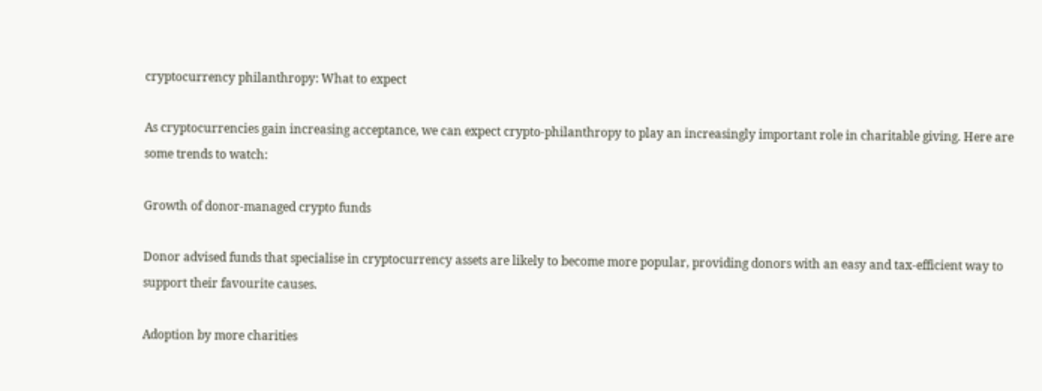cryptocurrency philanthropy: What to expect

As cryptocurrencies gain increasing acceptance, we can expect crypto-philanthropy to play an increasingly important role in charitable giving. Here are some trends to watch:

Growth of donor-managed crypto funds

Donor advised funds that specialise in cryptocurrency assets are likely to become more popular, providing donors with an easy and tax-efficient way to support their favourite causes.

Adoption by more charities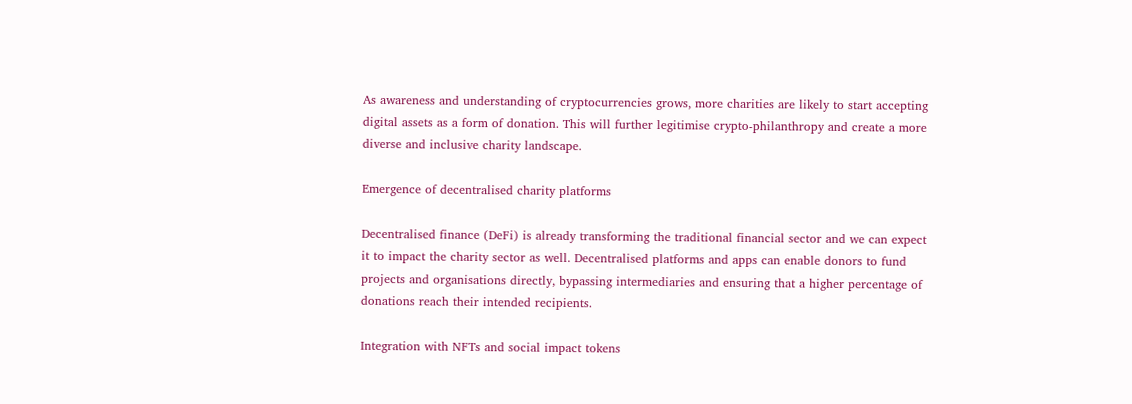As awareness and understanding of cryptocurrencies grows, more charities are likely to start accepting digital assets as a form of donation. This will further legitimise crypto-philanthropy and create a more diverse and inclusive charity landscape.

Emergence of decentralised charity platforms

Decentralised finance (DeFi) is already transforming the traditional financial sector and we can expect it to impact the charity sector as well. Decentralised platforms and apps can enable donors to fund projects and organisations directly, bypassing intermediaries and ensuring that a higher percentage of donations reach their intended recipients.

Integration with NFTs and social impact tokens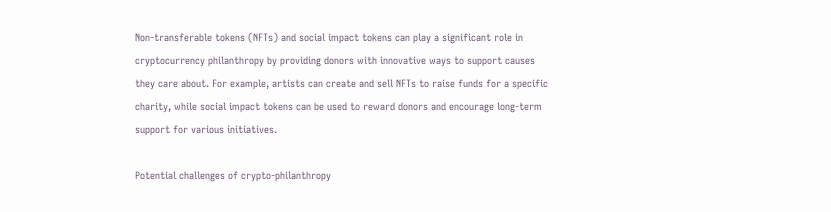Non-transferable tokens (NFTs) and social impact tokens can play a significant role in cryptocurrency philanthropy by providing donors with innovative ways to support causes they care about. For example, artists can create and sell NFTs to raise funds for a specific charity, while social impact tokens can be used to reward donors and encourage long-term support for various initiatives.

Potential challenges of crypto-philanthropy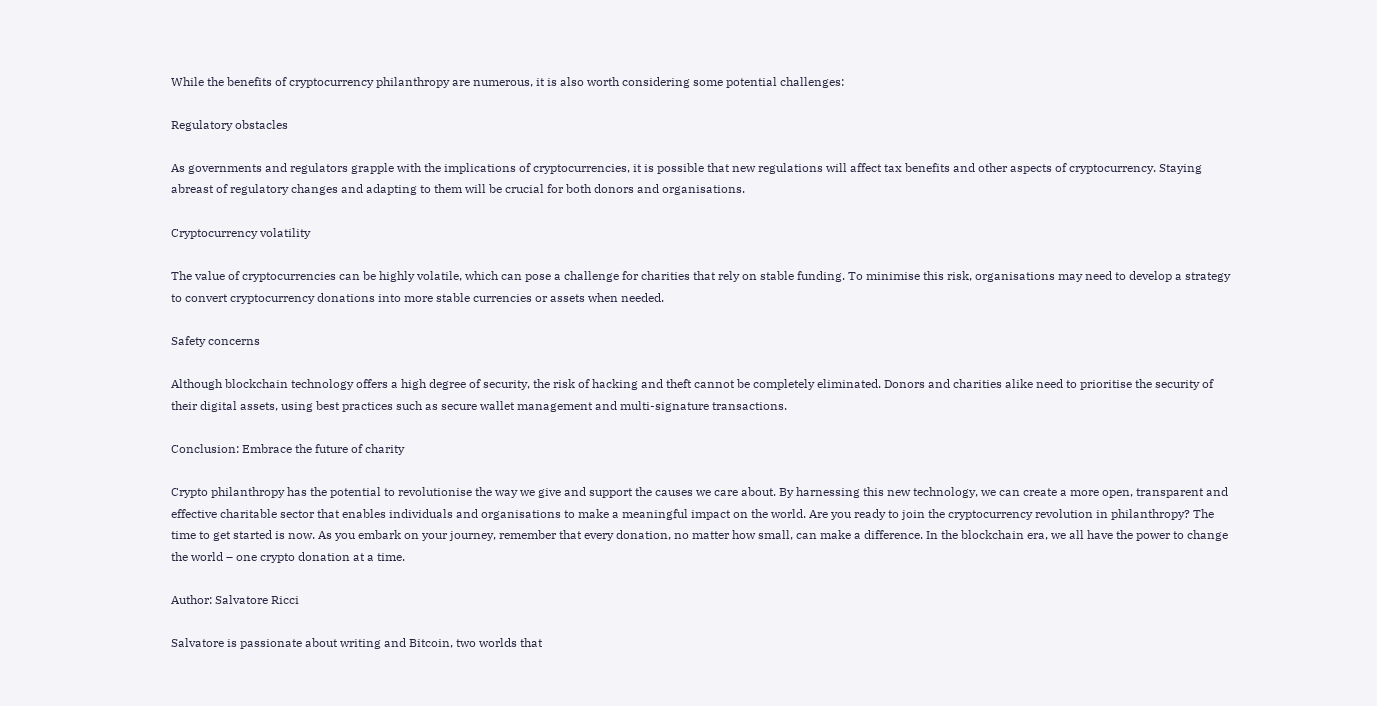While the benefits of cryptocurrency philanthropy are numerous, it is also worth considering some potential challenges:

Regulatory obstacles

As governments and regulators grapple with the implications of cryptocurrencies, it is possible that new regulations will affect tax benefits and other aspects of cryptocurrency. Staying abreast of regulatory changes and adapting to them will be crucial for both donors and organisations.

Cryptocurrency volatility

The value of cryptocurrencies can be highly volatile, which can pose a challenge for charities that rely on stable funding. To minimise this risk, organisations may need to develop a strategy to convert cryptocurrency donations into more stable currencies or assets when needed.

Safety concerns

Although blockchain technology offers a high degree of security, the risk of hacking and theft cannot be completely eliminated. Donors and charities alike need to prioritise the security of their digital assets, using best practices such as secure wallet management and multi-signature transactions.

Conclusion: Embrace the future of charity

Crypto philanthropy has the potential to revolutionise the way we give and support the causes we care about. By harnessing this new technology, we can create a more open, transparent and effective charitable sector that enables individuals and organisations to make a meaningful impact on the world. Are you ready to join the cryptocurrency revolution in philanthropy? The time to get started is now. As you embark on your journey, remember that every donation, no matter how small, can make a difference. In the blockchain era, we all have the power to change the world – one crypto donation at a time.

Author: Salvatore Ricci

Salvatore is passionate about writing and Bitcoin, two worlds that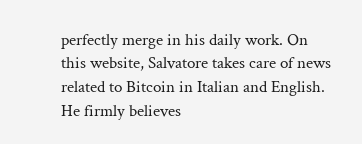perfectly merge in his daily work. On this website, Salvatore takes care of news related to Bitcoin in Italian and English. He firmly believes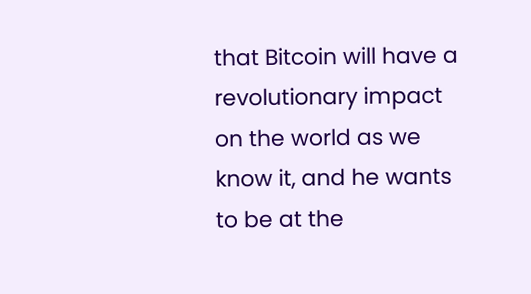that Bitcoin will have a revolutionary impact on the world as we know it, and he wants to be at the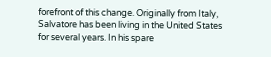forefront of this change. Originally from Italy, Salvatore has been living in the United States for several years. In his spare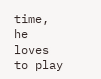time, he loves to play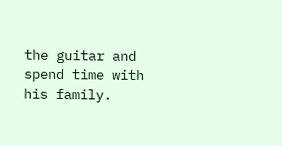the guitar and spend time with his family.